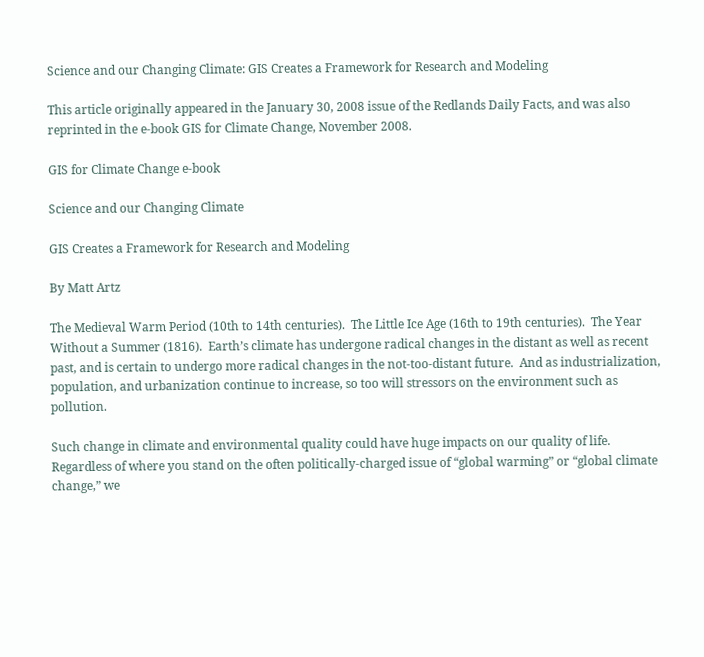Science and our Changing Climate: GIS Creates a Framework for Research and Modeling

This article originally appeared in the January 30, 2008 issue of the Redlands Daily Facts, and was also reprinted in the e-book GIS for Climate Change, November 2008.

GIS for Climate Change e-book

Science and our Changing Climate

GIS Creates a Framework for Research and Modeling

By Matt Artz

The Medieval Warm Period (10th to 14th centuries).  The Little Ice Age (16th to 19th centuries).  The Year Without a Summer (1816).  Earth’s climate has undergone radical changes in the distant as well as recent past, and is certain to undergo more radical changes in the not-too-distant future.  And as industrialization, population, and urbanization continue to increase, so too will stressors on the environment such as pollution.

Such change in climate and environmental quality could have huge impacts on our quality of life.  Regardless of where you stand on the often politically-charged issue of “global warming” or “global climate change,” we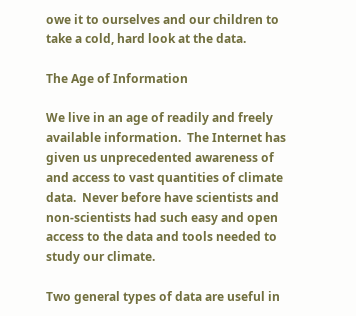owe it to ourselves and our children to take a cold, hard look at the data.

The Age of Information

We live in an age of readily and freely available information.  The Internet has given us unprecedented awareness of and access to vast quantities of climate data.  Never before have scientists and non-scientists had such easy and open access to the data and tools needed to study our climate.

Two general types of data are useful in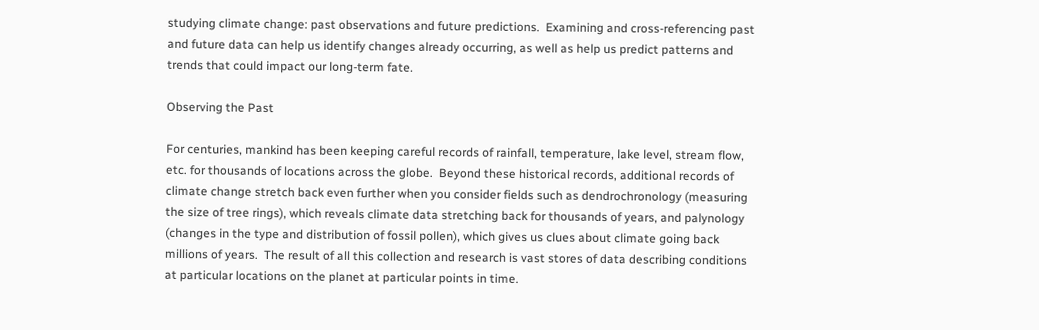studying climate change: past observations and future predictions.  Examining and cross-referencing past and future data can help us identify changes already occurring, as well as help us predict patterns and trends that could impact our long-term fate.

Observing the Past

For centuries, mankind has been keeping careful records of rainfall, temperature, lake level, stream flow, etc. for thousands of locations across the globe.  Beyond these historical records, additional records of climate change stretch back even further when you consider fields such as dendrochronology (measuring the size of tree rings), which reveals climate data stretching back for thousands of years, and palynology (changes in the type and distribution of fossil pollen), which gives us clues about climate going back millions of years.  The result of all this collection and research is vast stores of data describing conditions at particular locations on the planet at particular points in time.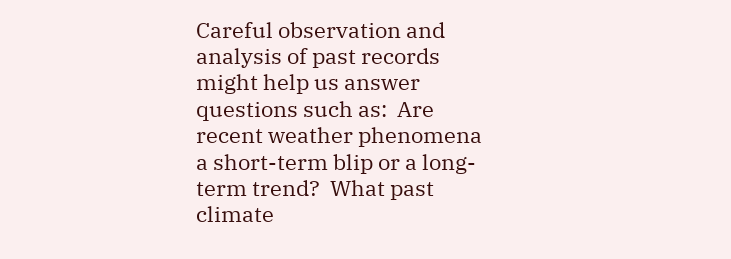Careful observation and analysis of past records might help us answer questions such as:  Are recent weather phenomena a short-term blip or a long-term trend?  What past climate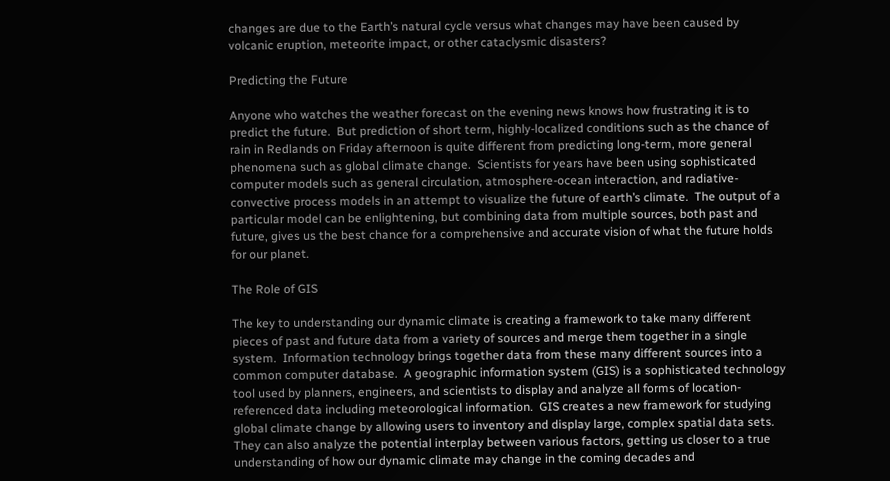changes are due to the Earth’s natural cycle versus what changes may have been caused by volcanic eruption, meteorite impact, or other cataclysmic disasters?

Predicting the Future

Anyone who watches the weather forecast on the evening news knows how frustrating it is to predict the future.  But prediction of short term, highly-localized conditions such as the chance of rain in Redlands on Friday afternoon is quite different from predicting long-term, more general phenomena such as global climate change.  Scientists for years have been using sophisticated computer models such as general circulation, atmosphere-ocean interaction, and radiative-convective process models in an attempt to visualize the future of earth’s climate.  The output of a particular model can be enlightening, but combining data from multiple sources, both past and future, gives us the best chance for a comprehensive and accurate vision of what the future holds for our planet.

The Role of GIS

The key to understanding our dynamic climate is creating a framework to take many different pieces of past and future data from a variety of sources and merge them together in a single system.  Information technology brings together data from these many different sources into a common computer database.  A geographic information system (GIS) is a sophisticated technology tool used by planners, engineers, and scientists to display and analyze all forms of location-referenced data including meteorological information.  GIS creates a new framework for studying global climate change by allowing users to inventory and display large, complex spatial data sets.  They can also analyze the potential interplay between various factors, getting us closer to a true understanding of how our dynamic climate may change in the coming decades and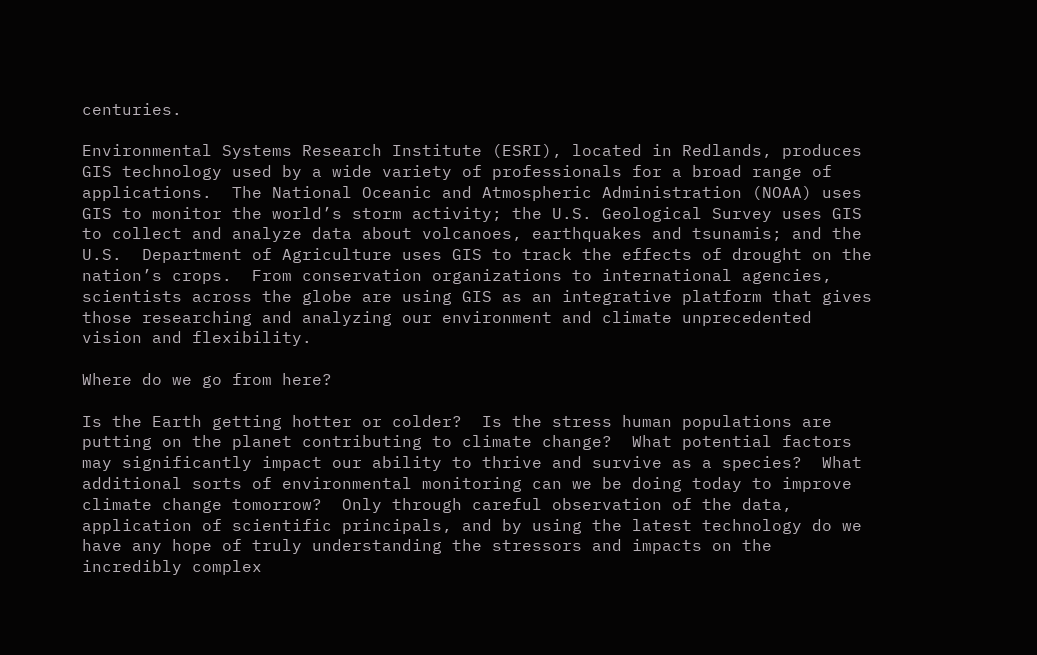centuries.

Environmental Systems Research Institute (ESRI), located in Redlands, produces GIS technology used by a wide variety of professionals for a broad range of applications.  The National Oceanic and Atmospheric Administration (NOAA) uses GIS to monitor the world’s storm activity; the U.S. Geological Survey uses GIS to collect and analyze data about volcanoes, earthquakes and tsunamis; and the U.S.  Department of Agriculture uses GIS to track the effects of drought on the nation’s crops.  From conservation organizations to international agencies, scientists across the globe are using GIS as an integrative platform that gives those researching and analyzing our environment and climate unprecedented vision and flexibility.

Where do we go from here?

Is the Earth getting hotter or colder?  Is the stress human populations are putting on the planet contributing to climate change?  What potential factors may significantly impact our ability to thrive and survive as a species?  What additional sorts of environmental monitoring can we be doing today to improve climate change tomorrow?  Only through careful observation of the data, application of scientific principals, and by using the latest technology do we have any hope of truly understanding the stressors and impacts on the incredibly complex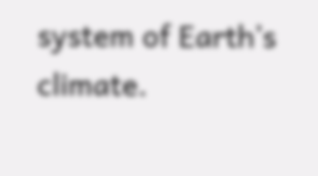system of Earth’s climate.